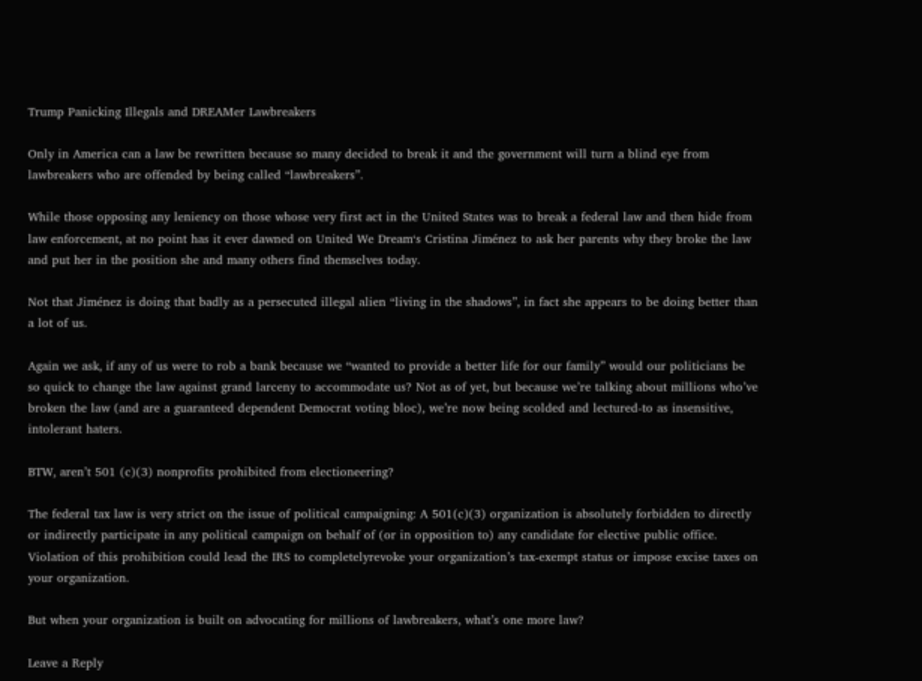Trump Panicking Illegals and DREAMer Lawbreakers

Only in America can a law be rewritten because so many decided to break it and the government will turn a blind eye from lawbreakers who are offended by being called “lawbreakers”.

While those opposing any leniency on those whose very first act in the United States was to break a federal law and then hide from law enforcement, at no point has it ever dawned on United We Dream‘s Cristina Jiménez to ask her parents why they broke the law and put her in the position she and many others find themselves today.

Not that Jiménez is doing that badly as a persecuted illegal alien “living in the shadows”, in fact she appears to be doing better than a lot of us.

Again we ask, if any of us were to rob a bank because we “wanted to provide a better life for our family” would our politicians be so quick to change the law against grand larceny to accommodate us? Not as of yet, but because we’re talking about millions who’ve broken the law (and are a guaranteed dependent Democrat voting bloc), we’re now being scolded and lectured-to as insensitive, intolerant haters.

BTW, aren’t 501 (c)(3) nonprofits prohibited from electioneering?

The federal tax law is very strict on the issue of political campaigning: A 501(c)(3) organization is absolutely forbidden to directly or indirectly participate in any political campaign on behalf of (or in opposition to) any candidate for elective public office. Violation of this prohibition could lead the IRS to completelyrevoke your organization’s tax-exempt status or impose excise taxes on your organization.

But when your organization is built on advocating for millions of lawbreakers, what’s one more law?

Leave a Reply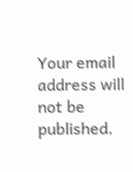Your email address will not be published.